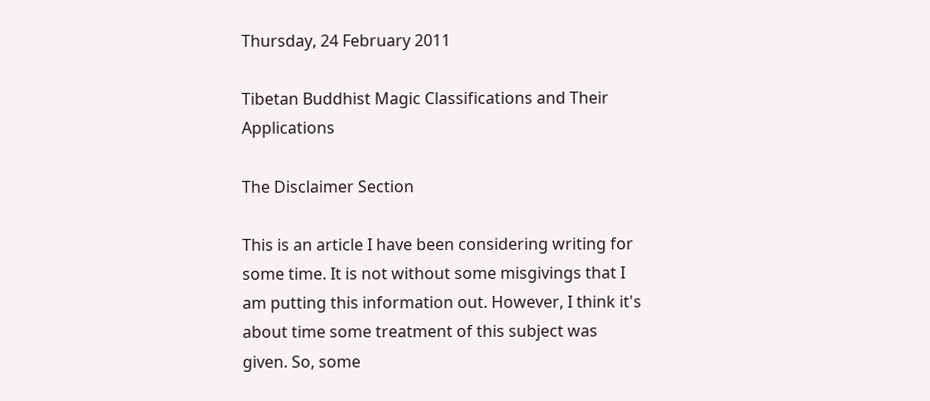Thursday, 24 February 2011

Tibetan Buddhist Magic Classifications and Their Applications

The Disclaimer Section

This is an article I have been considering writing for some time. It is not without some misgivings that I am putting this information out. However, I think it's about time some treatment of this subject was given. So, some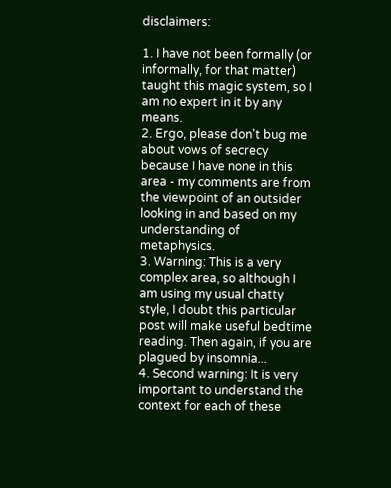disclaimers:

1. I have not been formally (or informally, for that matter) taught this magic system, so I am no expert in it by any means.
2. Ergo, please don't bug me about vows of secrecy because I have none in this area - my comments are from the viewpoint of an outsider looking in and based on my understanding of metaphysics.
3. Warning: This is a very complex area, so although I am using my usual chatty style, I doubt this particular post will make useful bedtime reading. Then again, if you are plagued by insomnia...
4. Second warning: It is very important to understand the context for each of these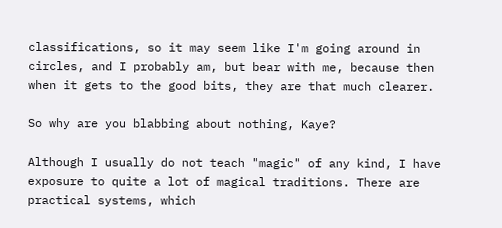classifications, so it may seem like I'm going around in circles, and I probably am, but bear with me, because then when it gets to the good bits, they are that much clearer.

So why are you blabbing about nothing, Kaye?

Although I usually do not teach "magic" of any kind, I have exposure to quite a lot of magical traditions. There are practical systems, which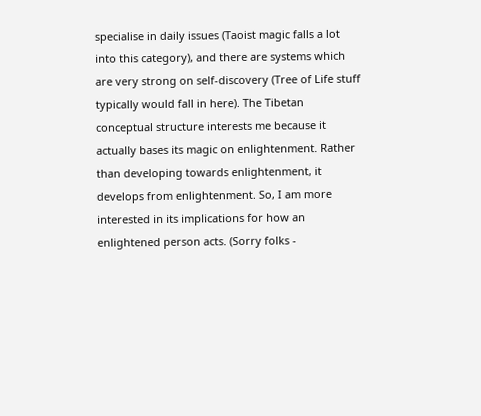specialise in daily issues (Taoist magic falls a lot into this category), and there are systems which are very strong on self-discovery (Tree of Life stuff typically would fall in here). The Tibetan conceptual structure interests me because it actually bases its magic on enlightenment. Rather than developing towards enlightenment, it develops from enlightenment. So, I am more interested in its implications for how an enlightened person acts. (Sorry folks -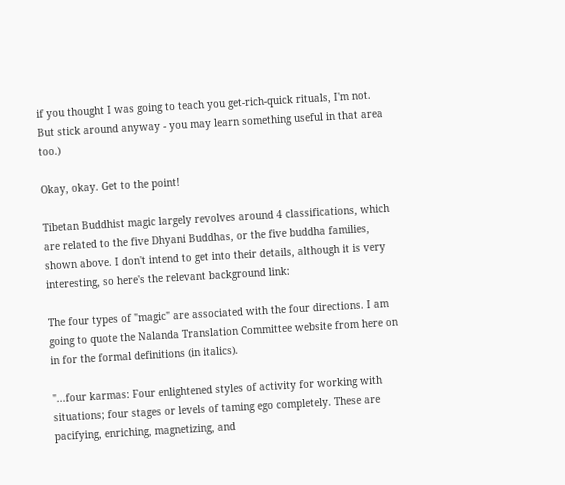if you thought I was going to teach you get-rich-quick rituals, I'm not. But stick around anyway - you may learn something useful in that area too.)

Okay, okay. Get to the point!

Tibetan Buddhist magic largely revolves around 4 classifications, which are related to the five Dhyani Buddhas, or the five buddha families, shown above. I don't intend to get into their details, although it is very interesting, so here's the relevant background link:

The four types of "magic" are associated with the four directions. I am going to quote the Nalanda Translation Committee website from here on in for the formal definitions (in italics).

"...four karmas: Four enlightened styles of activity for working with situations; four stages or levels of taming ego completely. These are pacifying, enriching, magnetizing, and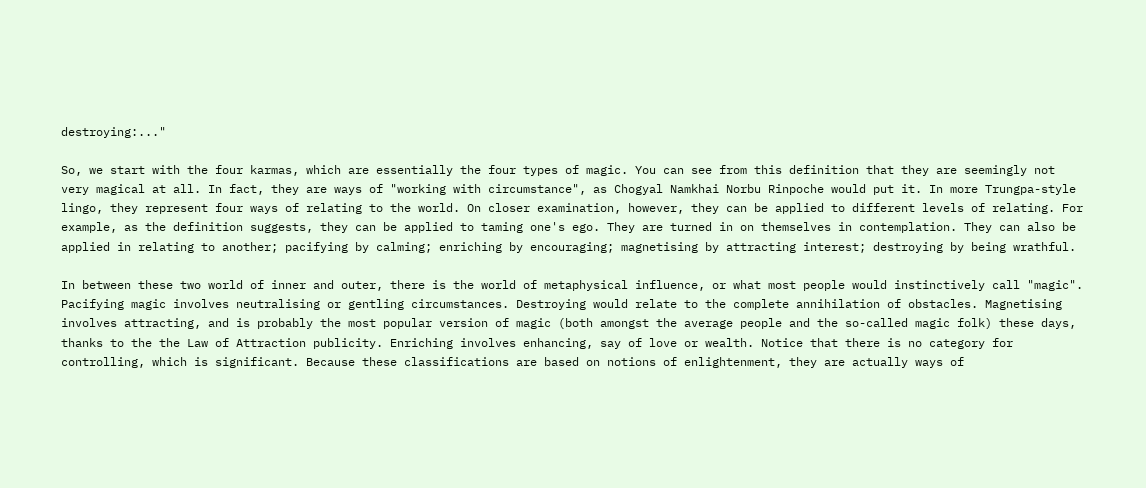destroying:..."

So, we start with the four karmas, which are essentially the four types of magic. You can see from this definition that they are seemingly not very magical at all. In fact, they are ways of "working with circumstance", as Chogyal Namkhai Norbu Rinpoche would put it. In more Trungpa-style lingo, they represent four ways of relating to the world. On closer examination, however, they can be applied to different levels of relating. For example, as the definition suggests, they can be applied to taming one's ego. They are turned in on themselves in contemplation. They can also be applied in relating to another; pacifying by calming; enriching by encouraging; magnetising by attracting interest; destroying by being wrathful.

In between these two world of inner and outer, there is the world of metaphysical influence, or what most people would instinctively call "magic". Pacifying magic involves neutralising or gentling circumstances. Destroying would relate to the complete annihilation of obstacles. Magnetising involves attracting, and is probably the most popular version of magic (both amongst the average people and the so-called magic folk) these days, thanks to the the Law of Attraction publicity. Enriching involves enhancing, say of love or wealth. Notice that there is no category for controlling, which is significant. Because these classifications are based on notions of enlightenment, they are actually ways of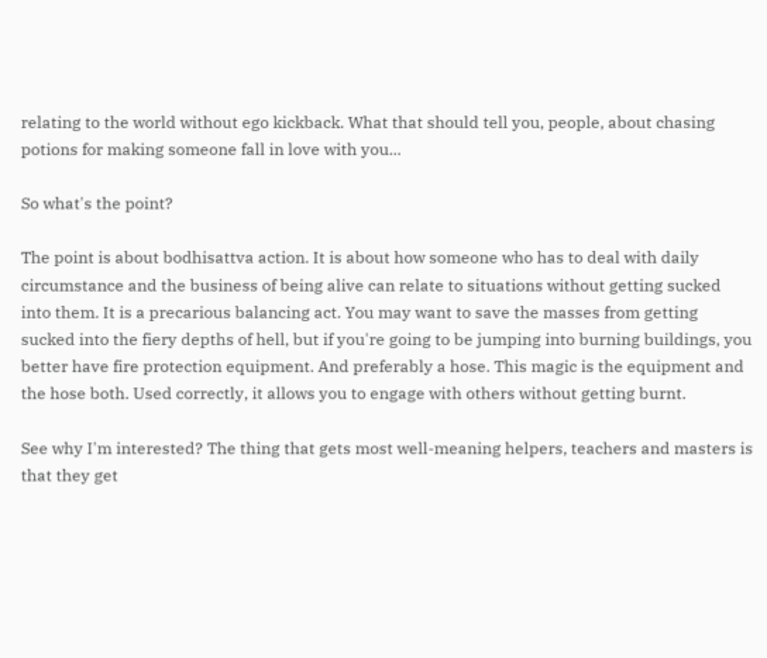relating to the world without ego kickback. What that should tell you, people, about chasing potions for making someone fall in love with you...

So what's the point?

The point is about bodhisattva action. It is about how someone who has to deal with daily circumstance and the business of being alive can relate to situations without getting sucked into them. It is a precarious balancing act. You may want to save the masses from getting sucked into the fiery depths of hell, but if you're going to be jumping into burning buildings, you better have fire protection equipment. And preferably a hose. This magic is the equipment and the hose both. Used correctly, it allows you to engage with others without getting burnt.

See why I'm interested? The thing that gets most well-meaning helpers, teachers and masters is that they get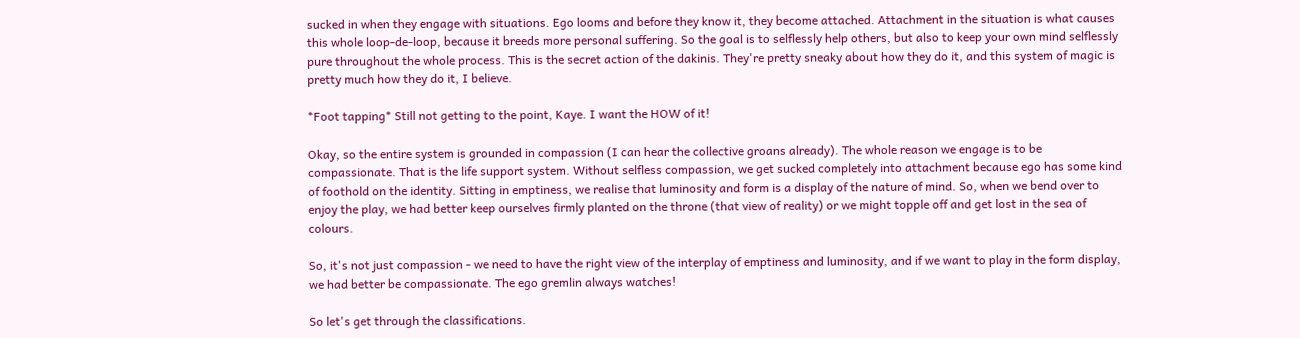sucked in when they engage with situations. Ego looms and before they know it, they become attached. Attachment in the situation is what causes this whole loop-de-loop, because it breeds more personal suffering. So the goal is to selflessly help others, but also to keep your own mind selflessly pure throughout the whole process. This is the secret action of the dakinis. They're pretty sneaky about how they do it, and this system of magic is pretty much how they do it, I believe.

*Foot tapping* Still not getting to the point, Kaye. I want the HOW of it!

Okay, so the entire system is grounded in compassion (I can hear the collective groans already). The whole reason we engage is to be compassionate. That is the life support system. Without selfless compassion, we get sucked completely into attachment because ego has some kind of foothold on the identity. Sitting in emptiness, we realise that luminosity and form is a display of the nature of mind. So, when we bend over to enjoy the play, we had better keep ourselves firmly planted on the throne (that view of reality) or we might topple off and get lost in the sea of colours.

So, it's not just compassion - we need to have the right view of the interplay of emptiness and luminosity, and if we want to play in the form display, we had better be compassionate. The ego gremlin always watches!

So let's get through the classifications.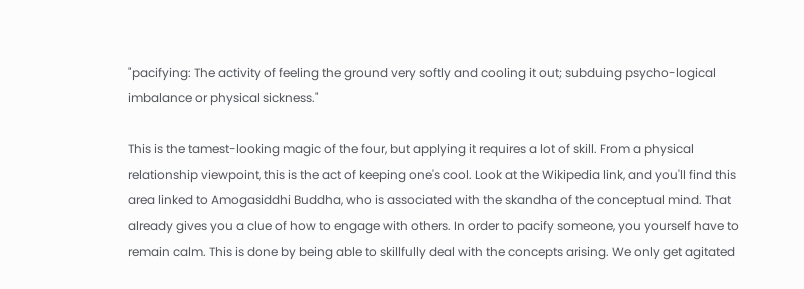"pacifying: The activity of feeling the ground very softly and cooling it out; subduing psycho-logical imbalance or physical sickness."

This is the tamest-looking magic of the four, but applying it requires a lot of skill. From a physical relationship viewpoint, this is the act of keeping one's cool. Look at the Wikipedia link, and you'll find this area linked to Amogasiddhi Buddha, who is associated with the skandha of the conceptual mind. That already gives you a clue of how to engage with others. In order to pacify someone, you yourself have to remain calm. This is done by being able to skillfully deal with the concepts arising. We only get agitated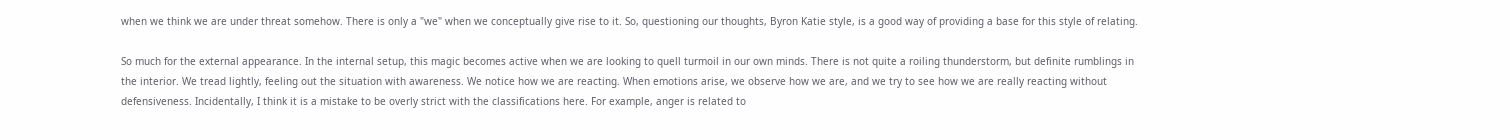when we think we are under threat somehow. There is only a "we" when we conceptually give rise to it. So, questioning our thoughts, Byron Katie style, is a good way of providing a base for this style of relating.

So much for the external appearance. In the internal setup, this magic becomes active when we are looking to quell turmoil in our own minds. There is not quite a roiling thunderstorm, but definite rumblings in the interior. We tread lightly, feeling out the situation with awareness. We notice how we are reacting. When emotions arise, we observe how we are, and we try to see how we are really reacting without defensiveness. Incidentally, I think it is a mistake to be overly strict with the classifications here. For example, anger is related to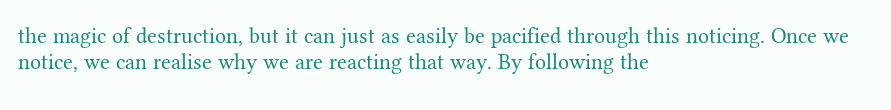the magic of destruction, but it can just as easily be pacified through this noticing. Once we notice, we can realise why we are reacting that way. By following the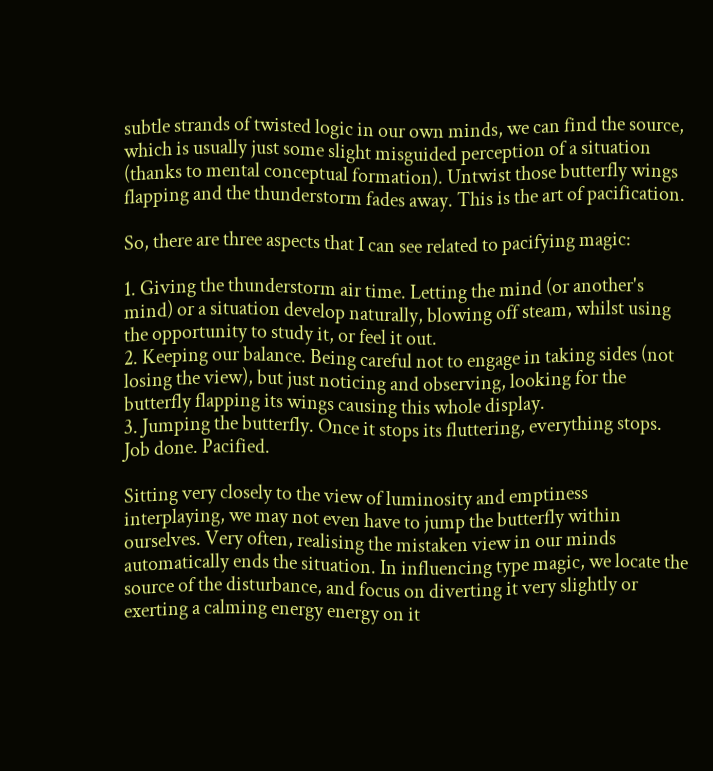subtle strands of twisted logic in our own minds, we can find the source, which is usually just some slight misguided perception of a situation (thanks to mental conceptual formation). Untwist those butterfly wings flapping and the thunderstorm fades away. This is the art of pacification.

So, there are three aspects that I can see related to pacifying magic:

1. Giving the thunderstorm air time. Letting the mind (or another's mind) or a situation develop naturally, blowing off steam, whilst using the opportunity to study it, or feel it out.
2. Keeping our balance. Being careful not to engage in taking sides (not losing the view), but just noticing and observing, looking for the butterfly flapping its wings causing this whole display.
3. Jumping the butterfly. Once it stops its fluttering, everything stops. Job done. Pacified.

Sitting very closely to the view of luminosity and emptiness interplaying, we may not even have to jump the butterfly within ourselves. Very often, realising the mistaken view in our minds automatically ends the situation. In influencing type magic, we locate the source of the disturbance, and focus on diverting it very slightly or exerting a calming energy energy on it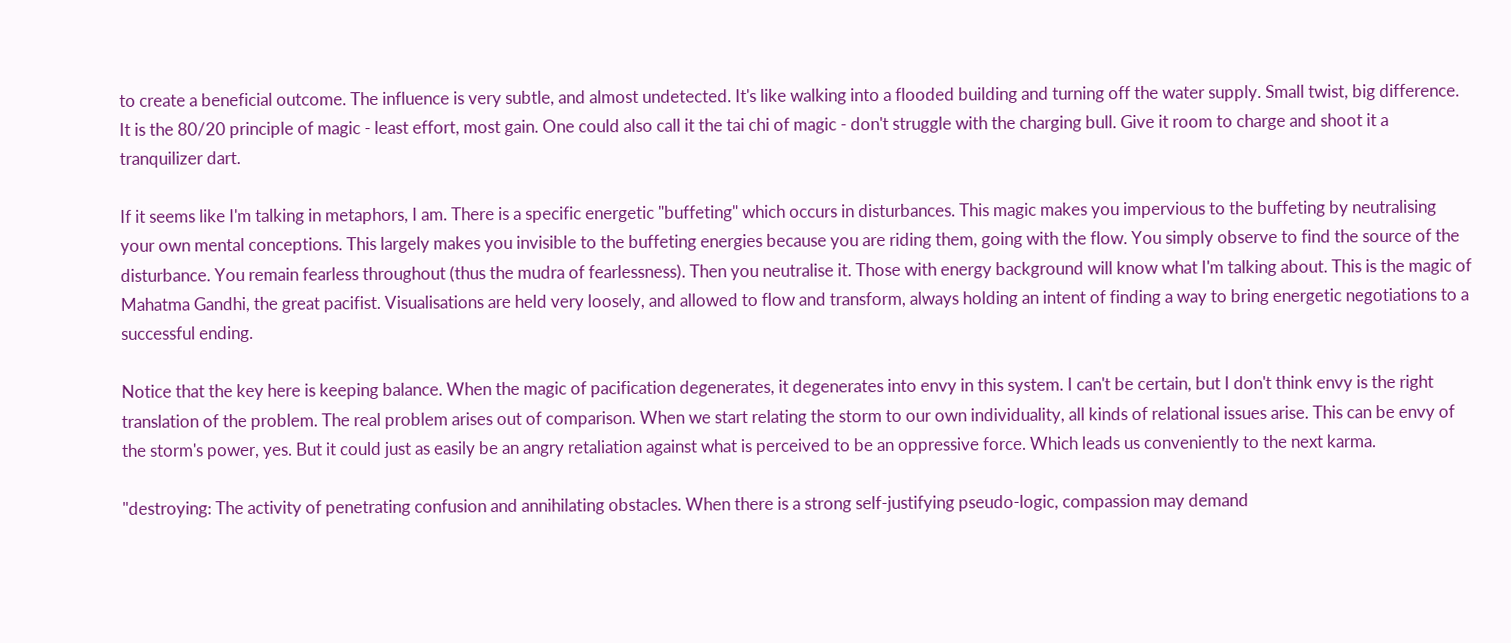to create a beneficial outcome. The influence is very subtle, and almost undetected. It's like walking into a flooded building and turning off the water supply. Small twist, big difference. It is the 80/20 principle of magic - least effort, most gain. One could also call it the tai chi of magic - don't struggle with the charging bull. Give it room to charge and shoot it a tranquilizer dart.

If it seems like I'm talking in metaphors, I am. There is a specific energetic "buffeting" which occurs in disturbances. This magic makes you impervious to the buffeting by neutralising your own mental conceptions. This largely makes you invisible to the buffeting energies because you are riding them, going with the flow. You simply observe to find the source of the disturbance. You remain fearless throughout (thus the mudra of fearlessness). Then you neutralise it. Those with energy background will know what I'm talking about. This is the magic of Mahatma Gandhi, the great pacifist. Visualisations are held very loosely, and allowed to flow and transform, always holding an intent of finding a way to bring energetic negotiations to a successful ending.

Notice that the key here is keeping balance. When the magic of pacification degenerates, it degenerates into envy in this system. I can't be certain, but I don't think envy is the right translation of the problem. The real problem arises out of comparison. When we start relating the storm to our own individuality, all kinds of relational issues arise. This can be envy of the storm's power, yes. But it could just as easily be an angry retaliation against what is perceived to be an oppressive force. Which leads us conveniently to the next karma.

"destroying: The activity of penetrating confusion and annihilating obstacles. When there is a strong self-justifying pseudo-logic, compassion may demand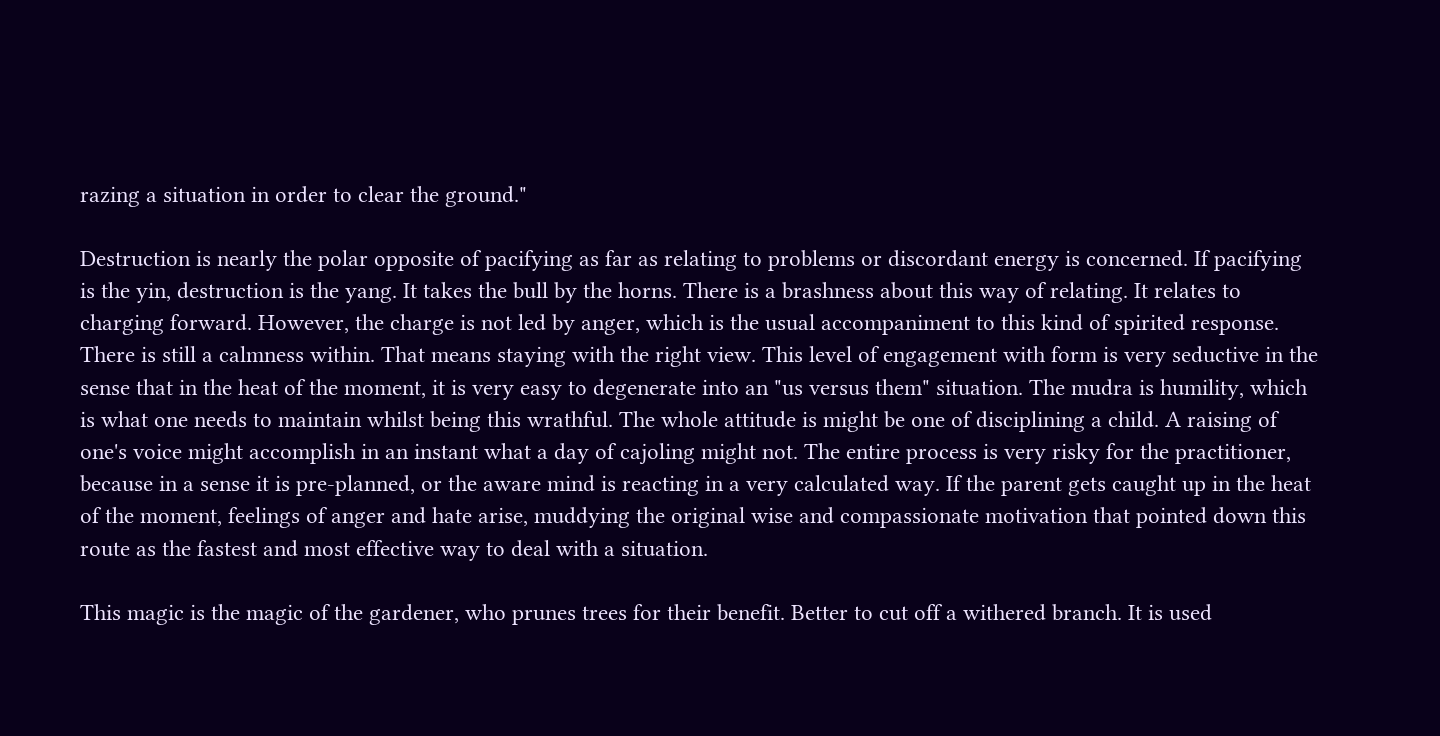razing a situation in order to clear the ground."

Destruction is nearly the polar opposite of pacifying as far as relating to problems or discordant energy is concerned. If pacifying is the yin, destruction is the yang. It takes the bull by the horns. There is a brashness about this way of relating. It relates to charging forward. However, the charge is not led by anger, which is the usual accompaniment to this kind of spirited response. There is still a calmness within. That means staying with the right view. This level of engagement with form is very seductive in the sense that in the heat of the moment, it is very easy to degenerate into an "us versus them" situation. The mudra is humility, which is what one needs to maintain whilst being this wrathful. The whole attitude is might be one of disciplining a child. A raising of one's voice might accomplish in an instant what a day of cajoling might not. The entire process is very risky for the practitioner, because in a sense it is pre-planned, or the aware mind is reacting in a very calculated way. If the parent gets caught up in the heat of the moment, feelings of anger and hate arise, muddying the original wise and compassionate motivation that pointed down this route as the fastest and most effective way to deal with a situation.

This magic is the magic of the gardener, who prunes trees for their benefit. Better to cut off a withered branch. It is used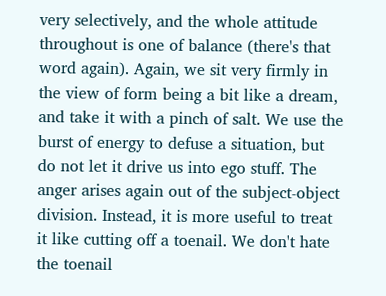very selectively, and the whole attitude throughout is one of balance (there's that word again). Again, we sit very firmly in the view of form being a bit like a dream, and take it with a pinch of salt. We use the burst of energy to defuse a situation, but do not let it drive us into ego stuff. The anger arises again out of the subject-object division. Instead, it is more useful to treat it like cutting off a toenail. We don't hate the toenail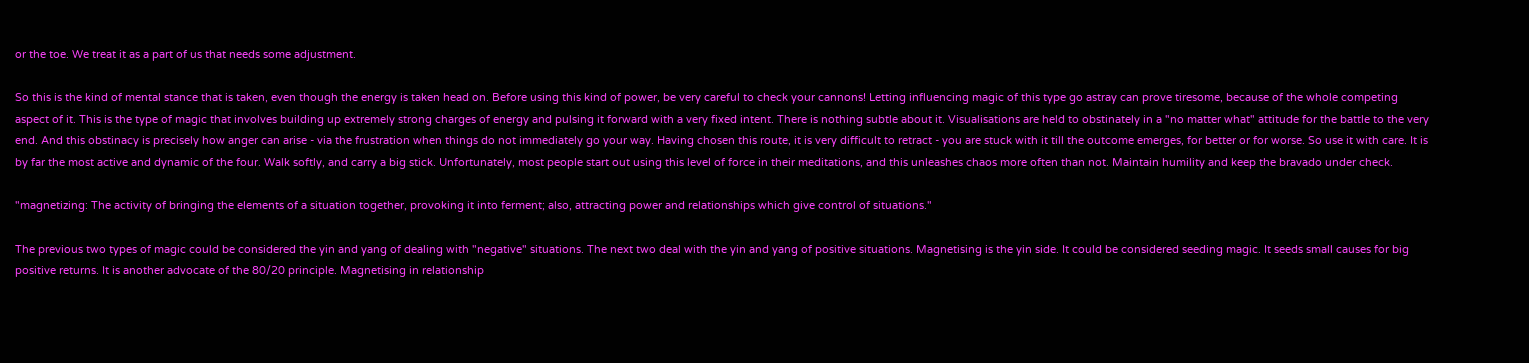or the toe. We treat it as a part of us that needs some adjustment.

So this is the kind of mental stance that is taken, even though the energy is taken head on. Before using this kind of power, be very careful to check your cannons! Letting influencing magic of this type go astray can prove tiresome, because of the whole competing aspect of it. This is the type of magic that involves building up extremely strong charges of energy and pulsing it forward with a very fixed intent. There is nothing subtle about it. Visualisations are held to obstinately in a "no matter what" attitude for the battle to the very end. And this obstinacy is precisely how anger can arise - via the frustration when things do not immediately go your way. Having chosen this route, it is very difficult to retract - you are stuck with it till the outcome emerges, for better or for worse. So use it with care. It is by far the most active and dynamic of the four. Walk softly, and carry a big stick. Unfortunately, most people start out using this level of force in their meditations, and this unleashes chaos more often than not. Maintain humility and keep the bravado under check.

"magnetizing: The activity of bringing the elements of a situation together, provoking it into ferment; also, attracting power and relationships which give control of situations."

The previous two types of magic could be considered the yin and yang of dealing with "negative" situations. The next two deal with the yin and yang of positive situations. Magnetising is the yin side. It could be considered seeding magic. It seeds small causes for big positive returns. It is another advocate of the 80/20 principle. Magnetising in relationship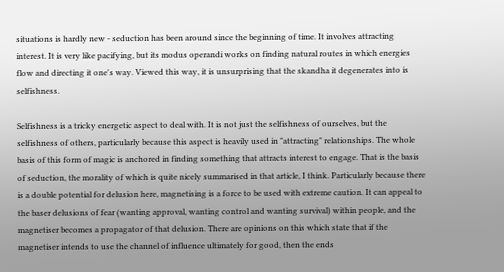situations is hardly new - seduction has been around since the beginning of time. It involves attracting interest. It is very like pacifying, but its modus operandi works on finding natural routes in which energies flow and directing it one's way. Viewed this way, it is unsurprising that the skandha it degenerates into is selfishness.

Selfishness is a tricky energetic aspect to deal with. It is not just the selfishness of ourselves, but the selfishness of others, particularly because this aspect is heavily used in "attracting" relationships. The whole basis of this form of magic is anchored in finding something that attracts interest to engage. That is the basis of seduction, the morality of which is quite nicely summarised in that article, I think. Particularly because there is a double potential for delusion here, magnetising is a force to be used with extreme caution. It can appeal to the baser delusions of fear (wanting approval, wanting control and wanting survival) within people, and the magnetiser becomes a propagator of that delusion. There are opinions on this which state that if the magnetiser intends to use the channel of influence ultimately for good, then the ends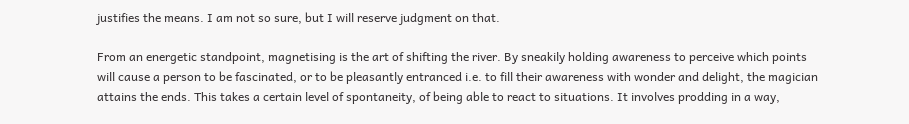justifies the means. I am not so sure, but I will reserve judgment on that.

From an energetic standpoint, magnetising is the art of shifting the river. By sneakily holding awareness to perceive which points will cause a person to be fascinated, or to be pleasantly entranced i.e. to fill their awareness with wonder and delight, the magician attains the ends. This takes a certain level of spontaneity, of being able to react to situations. It involves prodding in a way,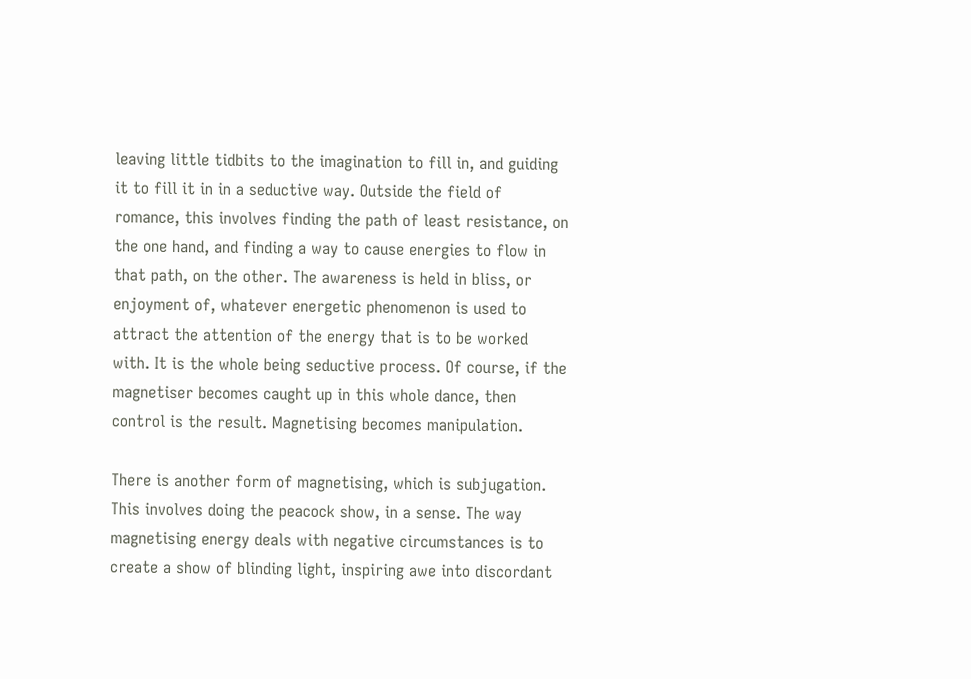leaving little tidbits to the imagination to fill in, and guiding it to fill it in in a seductive way. Outside the field of romance, this involves finding the path of least resistance, on the one hand, and finding a way to cause energies to flow in that path, on the other. The awareness is held in bliss, or enjoyment of, whatever energetic phenomenon is used to attract the attention of the energy that is to be worked with. It is the whole being seductive process. Of course, if the magnetiser becomes caught up in this whole dance, then control is the result. Magnetising becomes manipulation.

There is another form of magnetising, which is subjugation. This involves doing the peacock show, in a sense. The way magnetising energy deals with negative circumstances is to create a show of blinding light, inspiring awe into discordant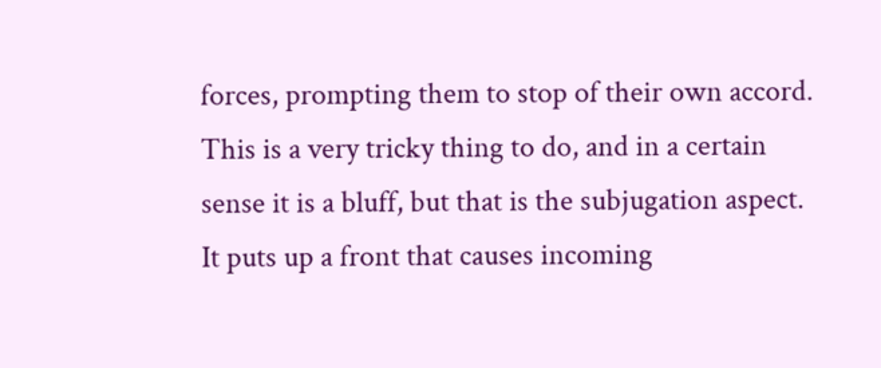forces, prompting them to stop of their own accord. This is a very tricky thing to do, and in a certain sense it is a bluff, but that is the subjugation aspect. It puts up a front that causes incoming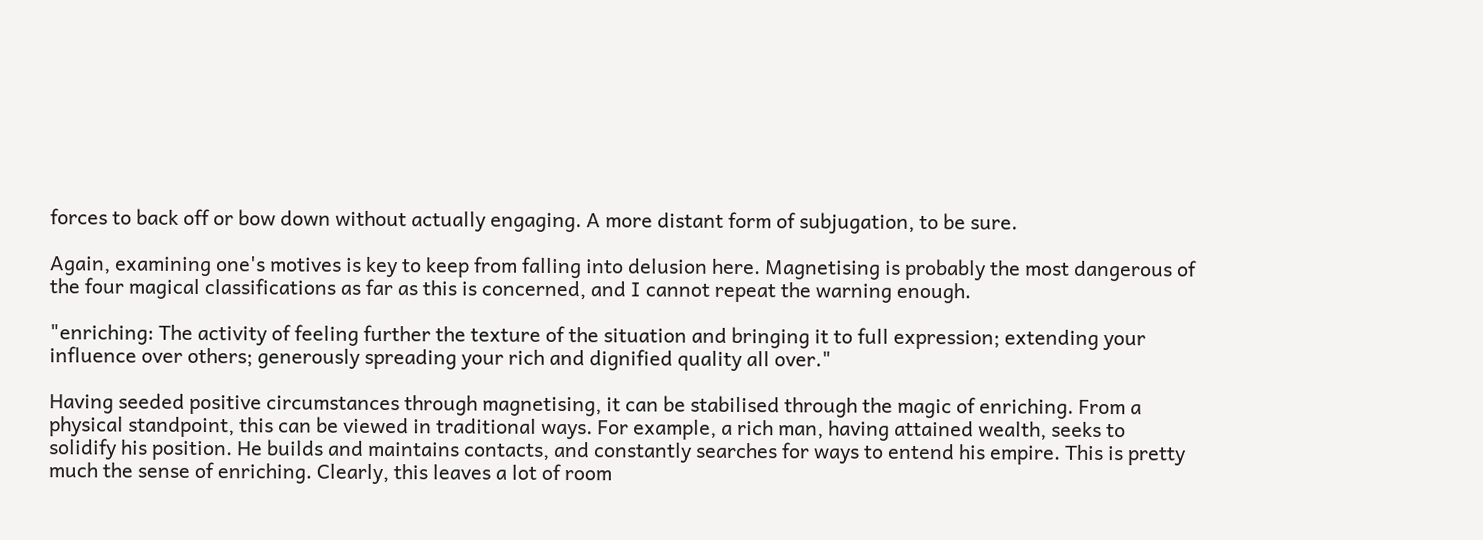forces to back off or bow down without actually engaging. A more distant form of subjugation, to be sure.

Again, examining one's motives is key to keep from falling into delusion here. Magnetising is probably the most dangerous of the four magical classifications as far as this is concerned, and I cannot repeat the warning enough.

"enriching: The activity of feeling further the texture of the situation and bringing it to full expression; extending your influence over others; generously spreading your rich and dignified quality all over."

Having seeded positive circumstances through magnetising, it can be stabilised through the magic of enriching. From a physical standpoint, this can be viewed in traditional ways. For example, a rich man, having attained wealth, seeks to solidify his position. He builds and maintains contacts, and constantly searches for ways to entend his empire. This is pretty much the sense of enriching. Clearly, this leaves a lot of room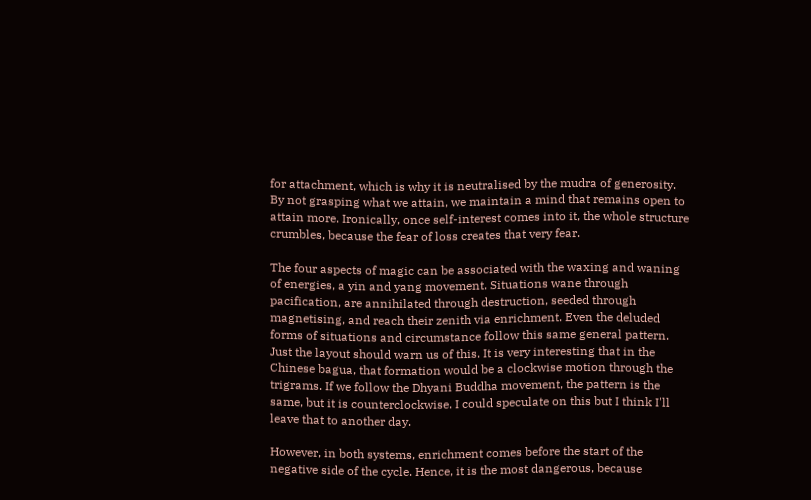for attachment, which is why it is neutralised by the mudra of generosity. By not grasping what we attain, we maintain a mind that remains open to attain more. Ironically, once self-interest comes into it, the whole structure crumbles, because the fear of loss creates that very fear.

The four aspects of magic can be associated with the waxing and waning of energies, a yin and yang movement. Situations wane through pacification, are annihilated through destruction, seeded through magnetising, and reach their zenith via enrichment. Even the deluded forms of situations and circumstance follow this same general pattern. Just the layout should warn us of this. It is very interesting that in the Chinese bagua, that formation would be a clockwise motion through the trigrams. If we follow the Dhyani Buddha movement, the pattern is the same, but it is counterclockwise. I could speculate on this but I think I'll leave that to another day.

However, in both systems, enrichment comes before the start of the negative side of the cycle. Hence, it is the most dangerous, because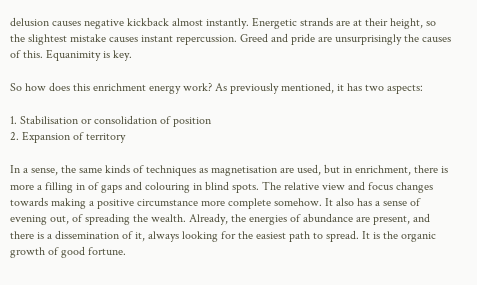delusion causes negative kickback almost instantly. Energetic strands are at their height, so the slightest mistake causes instant repercussion. Greed and pride are unsurprisingly the causes of this. Equanimity is key.

So how does this enrichment energy work? As previously mentioned, it has two aspects:

1. Stabilisation or consolidation of position
2. Expansion of territory

In a sense, the same kinds of techniques as magnetisation are used, but in enrichment, there is more a filling in of gaps and colouring in blind spots. The relative view and focus changes towards making a positive circumstance more complete somehow. It also has a sense of evening out, of spreading the wealth. Already, the energies of abundance are present, and there is a dissemination of it, always looking for the easiest path to spread. It is the organic growth of good fortune.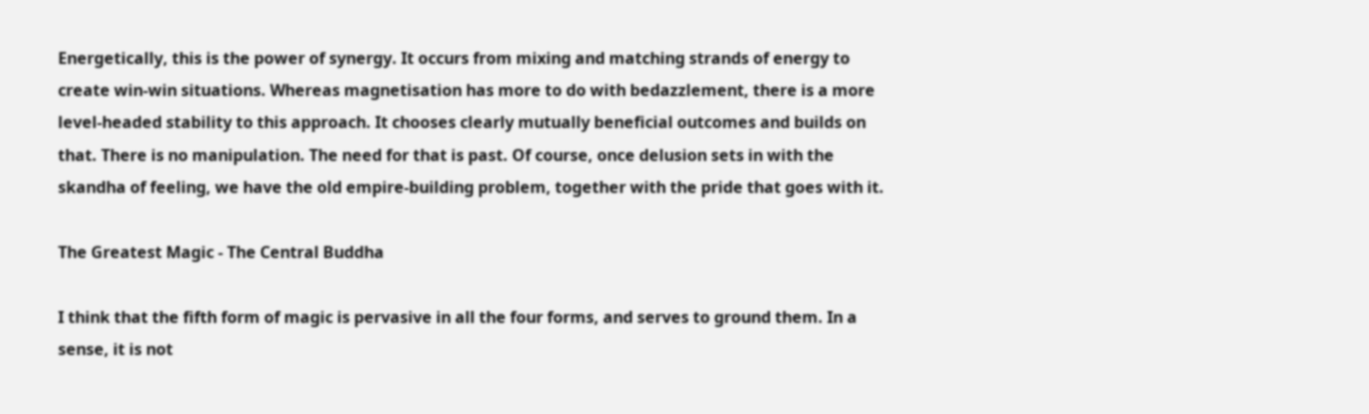Energetically, this is the power of synergy. It occurs from mixing and matching strands of energy to create win-win situations. Whereas magnetisation has more to do with bedazzlement, there is a more level-headed stability to this approach. It chooses clearly mutually beneficial outcomes and builds on that. There is no manipulation. The need for that is past. Of course, once delusion sets in with the skandha of feeling, we have the old empire-building problem, together with the pride that goes with it.

The Greatest Magic - The Central Buddha

I think that the fifth form of magic is pervasive in all the four forms, and serves to ground them. In a sense, it is not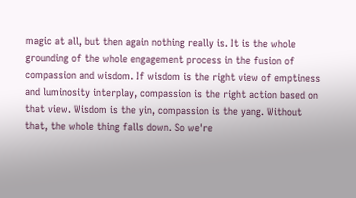magic at all, but then again nothing really is. It is the whole grounding of the whole engagement process in the fusion of compassion and wisdom. If wisdom is the right view of emptiness and luminosity interplay, compassion is the right action based on that view. Wisdom is the yin, compassion is the yang. Without that, the whole thing falls down. So we're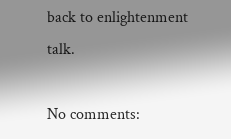back to enlightenment talk.

No comments: